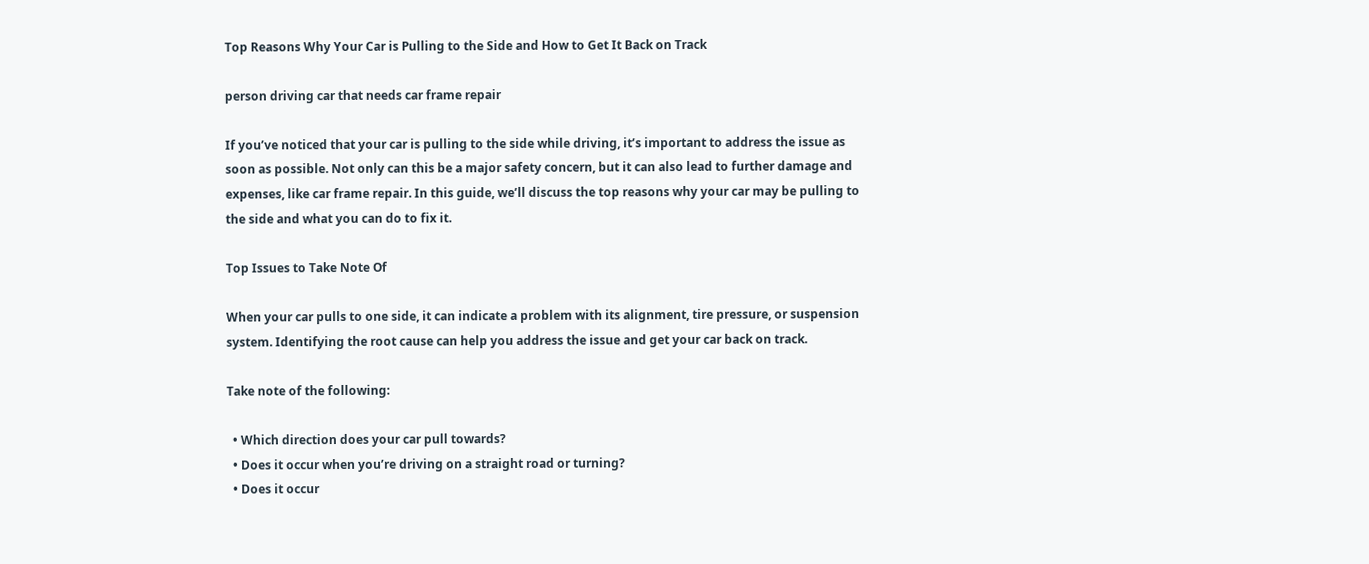Top Reasons Why Your Car is Pulling to the Side and How to Get It Back on Track

person driving car that needs car frame repair

If you’ve noticed that your car is pulling to the side while driving, it’s important to address the issue as soon as possible. Not only can this be a major safety concern, but it can also lead to further damage and expenses, like car frame repair. In this guide, we’ll discuss the top reasons why your car may be pulling to the side and what you can do to fix it.

Top Issues to Take Note Of

When your car pulls to one side, it can indicate a problem with its alignment, tire pressure, or suspension system. Identifying the root cause can help you address the issue and get your car back on track.

Take note of the following:

  • Which direction does your car pull towards?
  • Does it occur when you’re driving on a straight road or turning?
  • Does it occur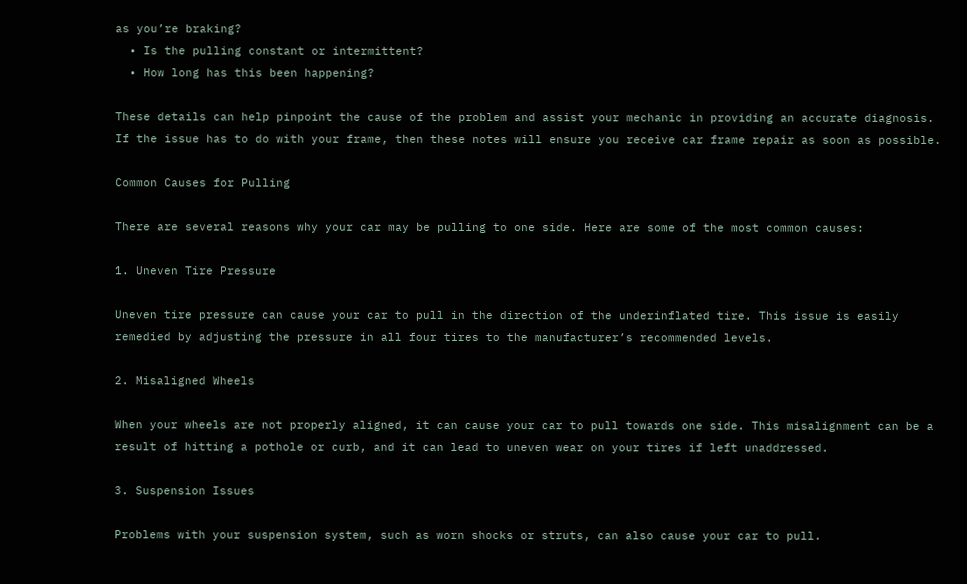as you’re braking?
  • Is the pulling constant or intermittent?
  • How long has this been happening?

These details can help pinpoint the cause of the problem and assist your mechanic in providing an accurate diagnosis. If the issue has to do with your frame, then these notes will ensure you receive car frame repair as soon as possible.

Common Causes for Pulling

There are several reasons why your car may be pulling to one side. Here are some of the most common causes:

1. Uneven Tire Pressure

Uneven tire pressure can cause your car to pull in the direction of the underinflated tire. This issue is easily remedied by adjusting the pressure in all four tires to the manufacturer’s recommended levels.

2. Misaligned Wheels

When your wheels are not properly aligned, it can cause your car to pull towards one side. This misalignment can be a result of hitting a pothole or curb, and it can lead to uneven wear on your tires if left unaddressed.

3. Suspension Issues

Problems with your suspension system, such as worn shocks or struts, can also cause your car to pull.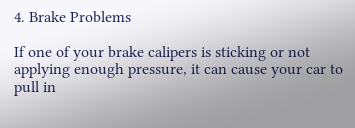4. Brake Problems

If one of your brake calipers is sticking or not applying enough pressure, it can cause your car to pull in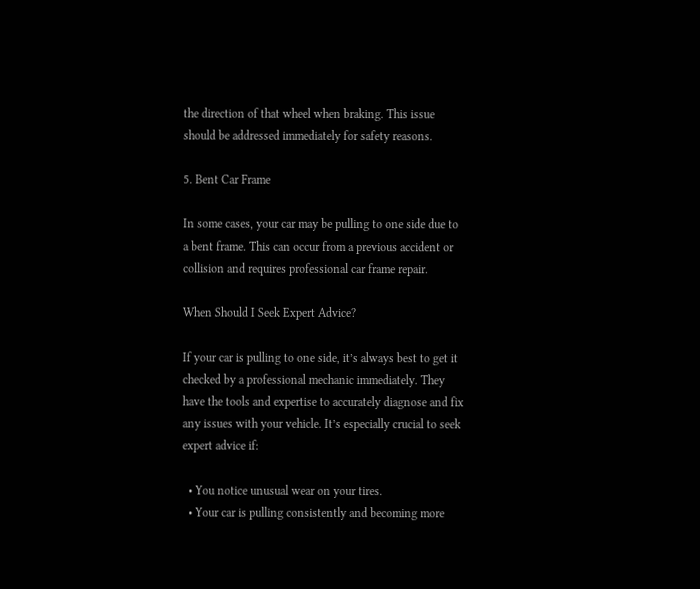the direction of that wheel when braking. This issue should be addressed immediately for safety reasons.

5. Bent Car Frame

In some cases, your car may be pulling to one side due to a bent frame. This can occur from a previous accident or collision and requires professional car frame repair.

When Should I Seek Expert Advice?

If your car is pulling to one side, it’s always best to get it checked by a professional mechanic immediately. They have the tools and expertise to accurately diagnose and fix any issues with your vehicle. It’s especially crucial to seek expert advice if:

  • You notice unusual wear on your tires.
  • Your car is pulling consistently and becoming more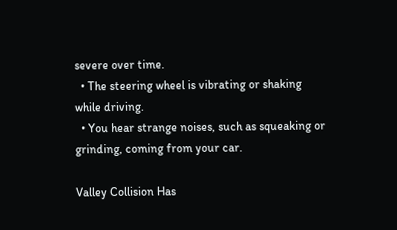severe over time.
  • The steering wheel is vibrating or shaking while driving.
  • You hear strange noises, such as squeaking or grinding, coming from your car.

Valley Collision Has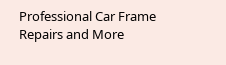Professional Car Frame Repairs and More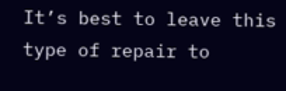It’s best to leave this type of repair to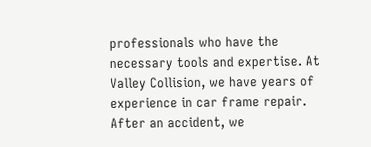professionals who have the necessary tools and expertise. At Valley Collision, we have years of experience in car frame repair. After an accident, we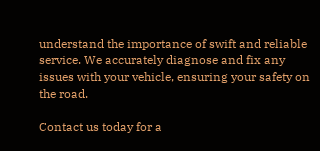understand the importance of swift and reliable service. We accurately diagnose and fix any issues with your vehicle, ensuring your safety on the road.

Contact us today for a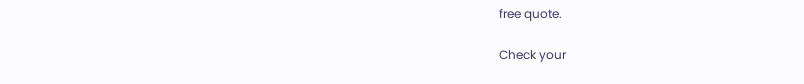free quote.

Check your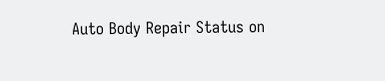Auto Body Repair Status on